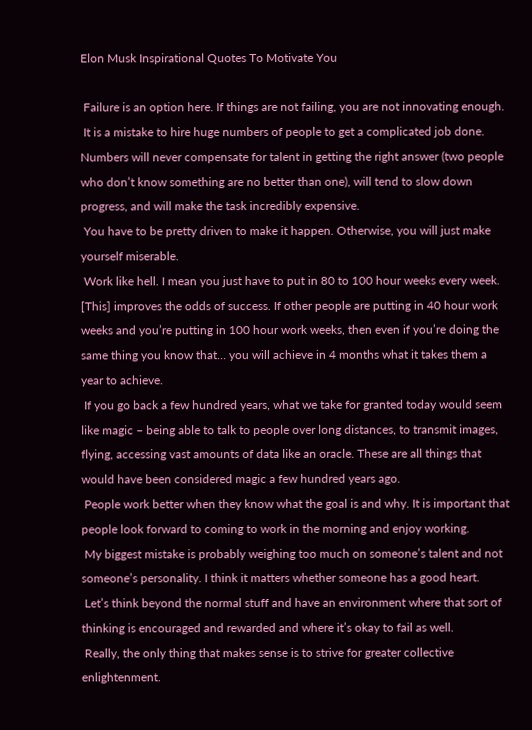Elon Musk Inspirational Quotes To Motivate You

 Failure is an option here. If things are not failing, you are not innovating enough.
 It is a mistake to hire huge numbers of people to get a complicated job done. Numbers will never compensate for talent in getting the right answer (two people who don’t know something are no better than one), will tend to slow down progress, and will make the task incredibly expensive.
 You have to be pretty driven to make it happen. Otherwise, you will just make yourself miserable.
 Work like hell. I mean you just have to put in 80 to 100 hour weeks every week. [This] improves the odds of success. If other people are putting in 40 hour work weeks and you’re putting in 100 hour work weeks, then even if you’re doing the same thing you know that… you will achieve in 4 months what it takes them a year to achieve.
 If you go back a few hundred years, what we take for granted today would seem like magic – being able to talk to people over long distances, to transmit images, flying, accessing vast amounts of data like an oracle. These are all things that would have been considered magic a few hundred years ago.
 People work better when they know what the goal is and why. It is important that people look forward to coming to work in the morning and enjoy working.
 My biggest mistake is probably weighing too much on someone’s talent and not someone’s personality. I think it matters whether someone has a good heart.
 Let’s think beyond the normal stuff and have an environment where that sort of thinking is encouraged and rewarded and where it’s okay to fail as well.
 Really, the only thing that makes sense is to strive for greater collective enlightenment.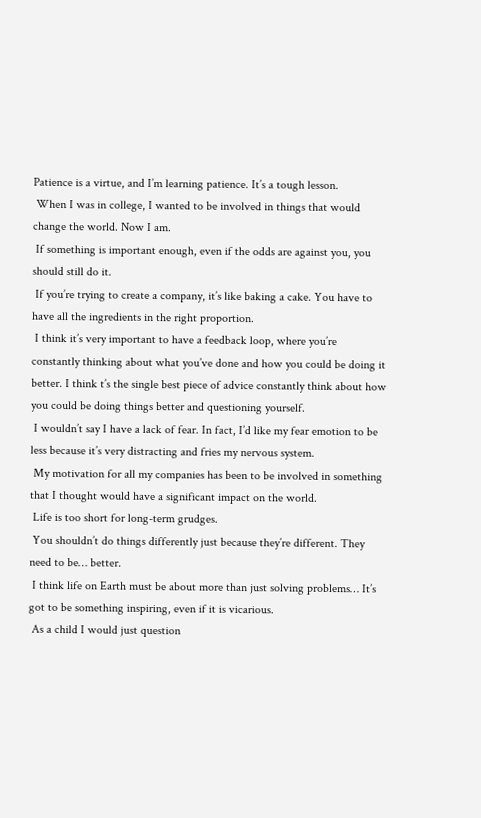Patience is a virtue, and I’m learning patience. It’s a tough lesson.
 When I was in college, I wanted to be involved in things that would change the world. Now I am.
 If something is important enough, even if the odds are against you, you should still do it.
 If you’re trying to create a company, it’s like baking a cake. You have to have all the ingredients in the right proportion.
 I think it’s very important to have a feedback loop, where you’re constantly thinking about what you’ve done and how you could be doing it better. I think t’s the single best piece of advice constantly think about how you could be doing things better and questioning yourself.
 I wouldn’t say I have a lack of fear. In fact, I’d like my fear emotion to be less because it’s very distracting and fries my nervous system.
 My motivation for all my companies has been to be involved in something that I thought would have a significant impact on the world.
 Life is too short for long-term grudges.
 You shouldn’t do things differently just because they’re different. They need to be… better.
 I think life on Earth must be about more than just solving problems… It’s got to be something inspiring, even if it is vicarious.
 As a child I would just question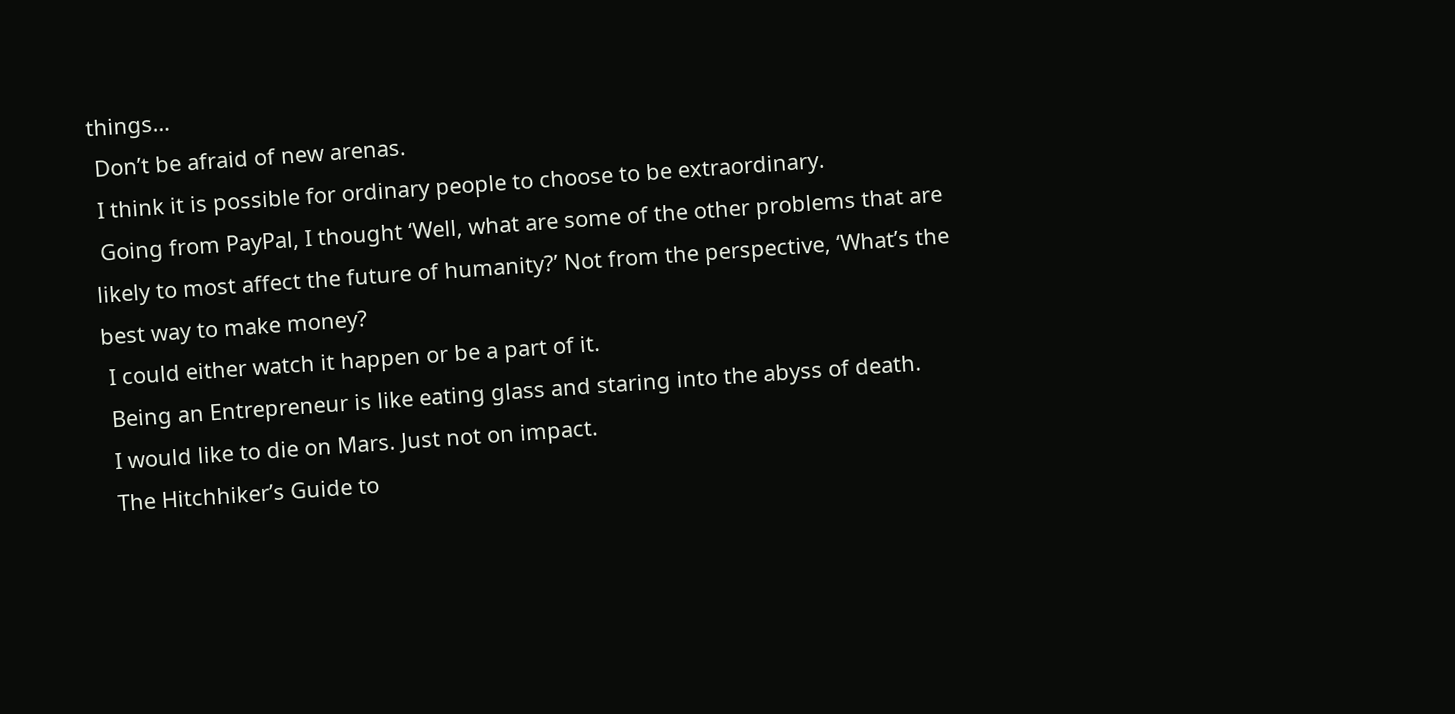things…
 Don’t be afraid of new arenas.
 I think it is possible for ordinary people to choose to be extraordinary.
 Going from PayPal, I thought ‘Well, what are some of the other problems that are likely to most affect the future of humanity?’ Not from the perspective, ‘What’s the best way to make money?
 I could either watch it happen or be a part of it.
 Being an Entrepreneur is like eating glass and staring into the abyss of death.
 I would like to die on Mars. Just not on impact.
 The Hitchhiker’s Guide to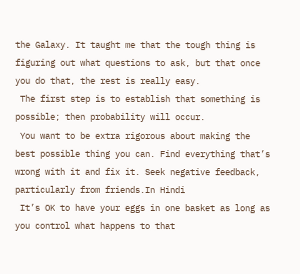the Galaxy. It taught me that the tough thing is figuring out what questions to ask, but that once you do that, the rest is really easy.
 The first step is to establish that something is possible; then probability will occur.
 You want to be extra rigorous about making the best possible thing you can. Find everything that’s wrong with it and fix it. Seek negative feedback, particularly from friends.In Hindi
 It’s OK to have your eggs in one basket as long as you control what happens to that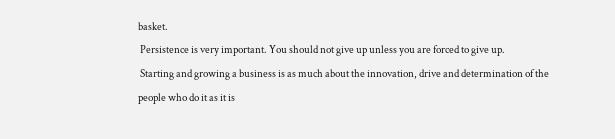basket.
 Persistence is very important. You should not give up unless you are forced to give up.
 Starting and growing a business is as much about the innovation, drive and determination of the people who do it as it is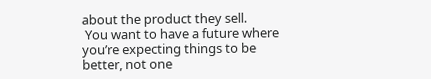about the product they sell.
 You want to have a future where you’re expecting things to be better, not one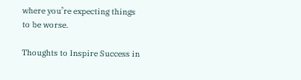where you’re expecting things to be worse.

Thoughts to Inspire Success in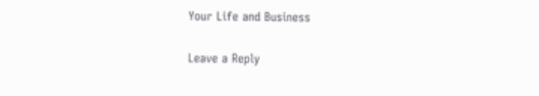Your Life and Business

Leave a Reply